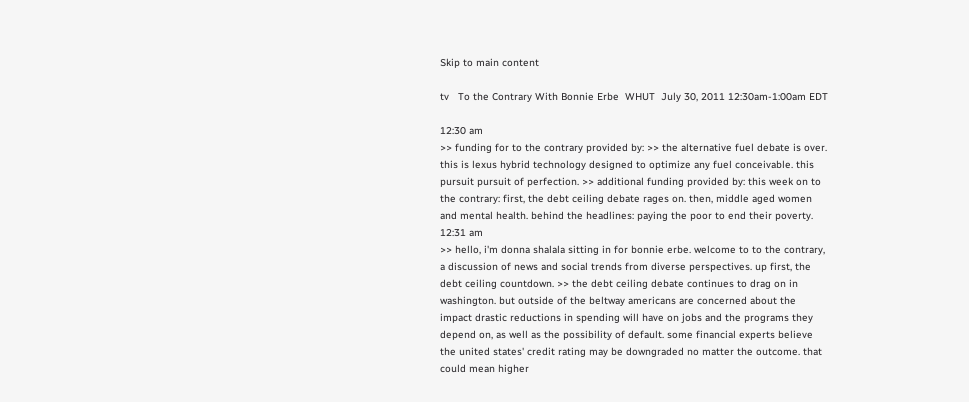Skip to main content

tv   To the Contrary With Bonnie Erbe  WHUT  July 30, 2011 12:30am-1:00am EDT

12:30 am
>> funding for to the contrary provided by: >> the alternative fuel debate is over. this is lexus hybrid technology designed to optimize any fuel conceivable. this pursuit pursuit of perfection. >> additional funding provided by: this week on to the contrary: first, the debt ceiling debate rages on. then, middle aged women and mental health. behind the headlines: paying the poor to end their poverty.
12:31 am
>> hello, i'm donna shalala sitting in for bonnie erbe. welcome to to the contrary, a discussion of news and social trends from diverse perspectives. up first, the debt ceiling countdown. >> the debt ceiling debate continues to drag on in washington. but outside of the beltway americans are concerned about the impact drastic reductions in spending will have on jobs and the programs they depend on, as well as the possibility of default. some financial experts believe the united states' credit rating may be downgraded no matter the outcome. that could mean higher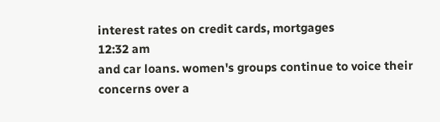interest rates on credit cards, mortgages
12:32 am
and car loans. women's groups continue to voice their concerns over a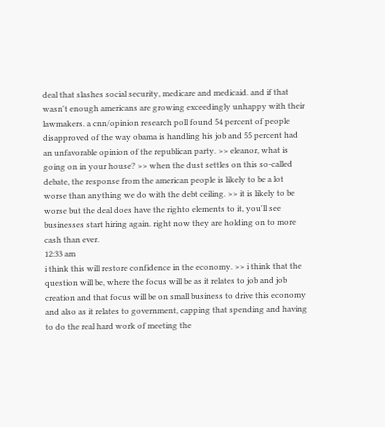deal that slashes social security, medicare and medicaid. and if that wasn't enough americans are growing exceedingly unhappy with their lawmakers. a cnn/opinion research poll found 54 percent of people disapproved of the way obama is handling his job and 55 percent had an unfavorable opinion of the republican party. >> eleanor, what is going on in your house? >> when the dust settles on this so-called debate, the response from the american people is likely to be a lot worse than anything we do with the debt ceiling. >> it is likely to be worse but the deal does have the righto elements to it, you'll see businesses start hiring again. right now they are holding on to more cash than ever.
12:33 am
i think this will restore confidence in the economy. >> i think that the question will be, where the focus will be as it relates to job and job creation and that focus will be on small business to drive this economy and also as it relates to government, capping that spending and having to do the real hard work of meeting the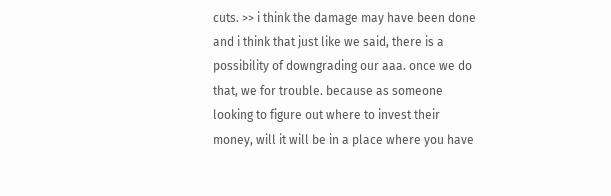cuts. >> i think the damage may have been done and i think that just like we said, there is a possibility of downgrading our aaa. once we do that, we for trouble. because as someone looking to figure out where to invest their money, will it will be in a place where you have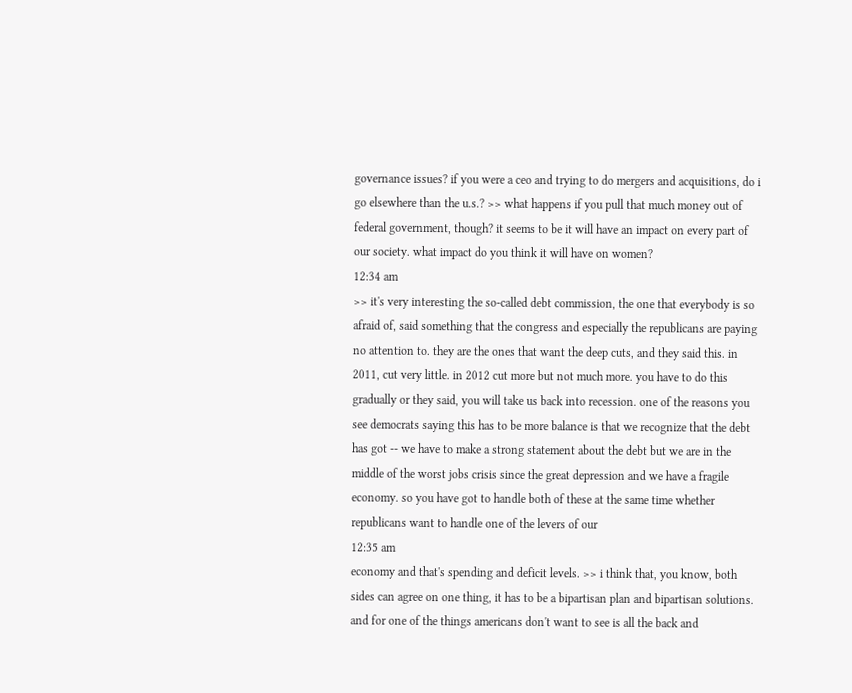governance issues? if you were a ceo and trying to do mergers and acquisitions, do i go elsewhere than the u.s.? >> what happens if you pull that much money out of federal government, though? it seems to be it will have an impact on every part of our society. what impact do you think it will have on women?
12:34 am
>> it's very interesting the so-called debt commission, the one that everybody is so afraid of, said something that the congress and especially the republicans are paying no attention to. they are the ones that want the deep cuts, and they said this. in 2011, cut very little. in 2012 cut more but not much more. you have to do this gradually or they said, you will take us back into recession. one of the reasons you see democrats saying this has to be more balance is that we recognize that the debt has got -- we have to make a strong statement about the debt but we are in the middle of the worst jobs crisis since the great depression and we have a fragile economy. so you have got to handle both of these at the same time whether republicans want to handle one of the levers of our
12:35 am
economy and that's spending and deficit levels. >> i think that, you know, both sides can agree on one thing, it has to be a bipartisan plan and bipartisan solutions. and for one of the things americans don't want to see is all the back and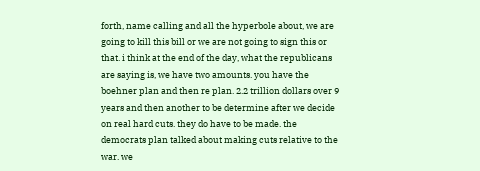forth, name calling and all the hyperbole about, we are going to kill this bill or we are not going to sign this or that. i think at the end of the day, what the republicans are saying is, we have two amounts. you have the boehner plan and then re plan. 2.2 trillion dollars over 9 years and then another to be determine after we decide on real hard cuts. they do have to be made. the democrats plan talked about making cuts relative to the war. we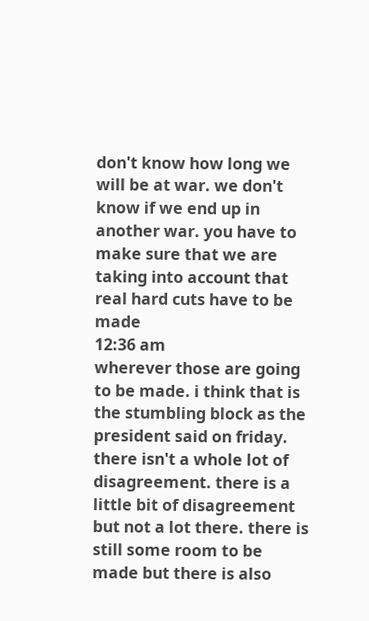don't know how long we will be at war. we don't know if we end up in another war. you have to make sure that we are taking into account that real hard cuts have to be made
12:36 am
wherever those are going to be made. i think that is the stumbling block as the president said on friday. there isn't a whole lot of disagreement. there is a little bit of disagreement but not a lot there. there is still some room to be made but there is also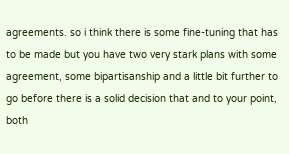agreements. so i think there is some fine-tuning that has to be made but you have two very stark plans with some agreement, some bipartisanship and a little bit further to go before there is a solid decision that and to your point, both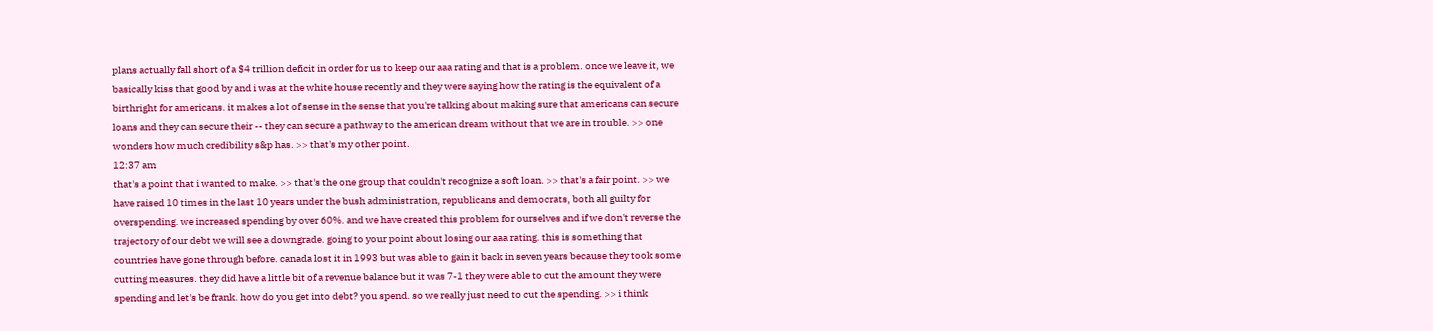plans actually fall short of a $4 trillion deficit in order for us to keep our aaa rating and that is a problem. once we leave it, we basically kiss that good by and i was at the white house recently and they were saying how the rating is the equivalent of a birthright for americans. it makes a lot of sense in the sense that you're talking about making sure that americans can secure loans and they can secure their -- they can secure a pathway to the american dream without that we are in trouble. >> one wonders how much credibility s&p has. >> that's my other point.
12:37 am
that's a point that i wanted to make. >> that's the one group that couldn't recognize a soft loan. >> that's a fair point. >> we have raised 10 times in the last 10 years under the bush administration, republicans and democrats, both all guilty for overspending. we increased spending by over 60%. and we have created this problem for ourselves and if we don't reverse the trajectory of our debt we will see a downgrade. going to your point about losing our aaa rating. this is something that countries have gone through before. canada lost it in 1993 but was able to gain it back in seven years because they took some cutting measures. they did have a little bit of a revenue balance but it was 7-1 they were able to cut the amount they were spending and let's be frank. how do you get into debt? you spend. so we really just need to cut the spending. >> i think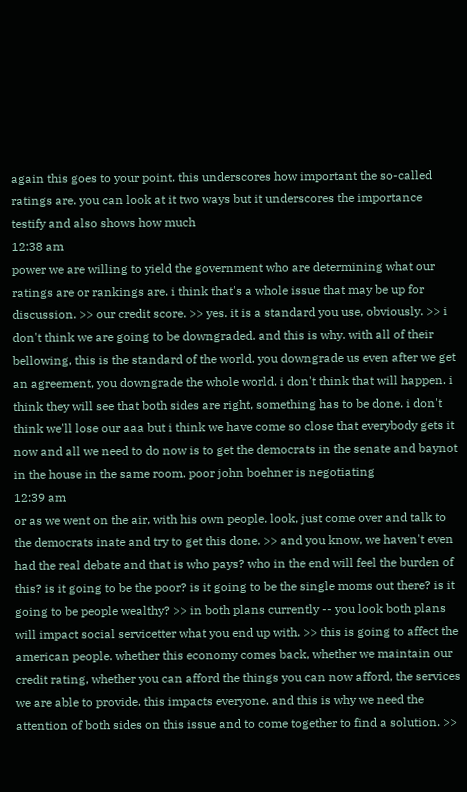again this goes to your point. this underscores how important the so-called ratings are. you can look at it two ways but it underscores the importance testify and also shows how much
12:38 am
power we are willing to yield the government who are determining what our ratings are or rankings are. i think that's a whole issue that may be up for discussion. >> our credit score. >> yes. it is a standard you use, obviously. >> i don't think we are going to be downgraded. and this is why. with all of their bellowing, this is the standard of the world. you downgrade us even after we get an agreement, you downgrade the whole world. i don't think that will happen. i think they will see that both sides are right, something has to be done. i don't think we'll lose our aaa but i think we have come so close that everybody gets it now and all we need to do now is to get the democrats in the senate and baynot in the house in the same room. poor john boehner is negotiating
12:39 am
or as we went on the air, with his own people. look, just come over and talk to the democrats inate and try to get this done. >> and you know, we haven't even had the real debate and that is who pays? who in the end will feel the burden of this? is it going to be the poor? is it going to be the single moms out there? is it going to be people wealthy? >> in both plans currently -- you look both plans will impact social servicetter what you end up with. >> this is going to affect the american people. whether this economy comes back, whether we maintain our credit rating, whether you can afford the things you can now afford, the services we are able to provide. this impacts everyone. and this is why we need the attention of both sides on this issue and to come together to find a solution. >>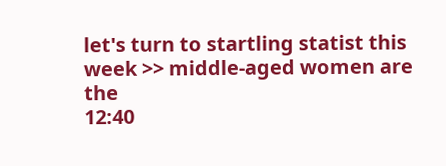let's turn to startling statist this week >> middle-aged women are the
12:40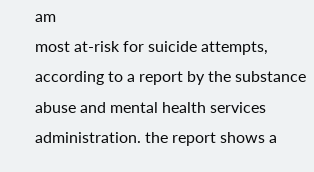am
most at-risk for suicide attempts, according to a report by the substance abuse and mental health services administration. the report shows a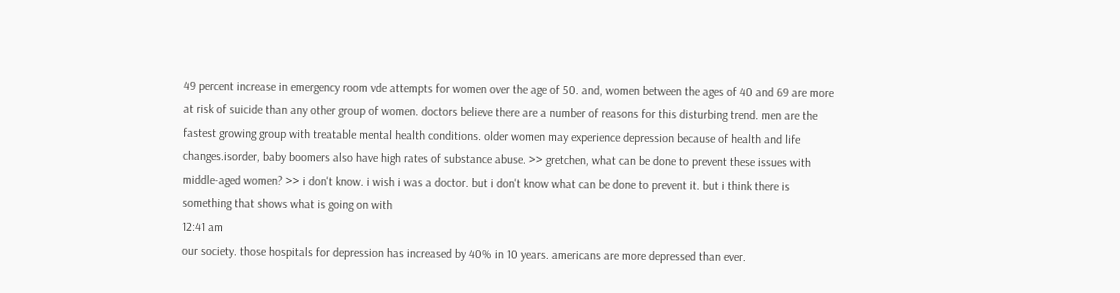49 percent increase in emergency room vde attempts for women over the age of 50. and, women between the ages of 40 and 69 are more at risk of suicide than any other group of women. doctors believe there are a number of reasons for this disturbing trend. men are the fastest growing group with treatable mental health conditions. older women may experience depression because of health and life changes.isorder, baby boomers also have high rates of substance abuse. >> gretchen, what can be done to prevent these issues with middle-aged women? >> i don't know. i wish i was a doctor. but i don't know what can be done to prevent it. but i think there is something that shows what is going on with
12:41 am
our society. those hospitals for depression has increased by 40% in 10 years. americans are more depressed than ever.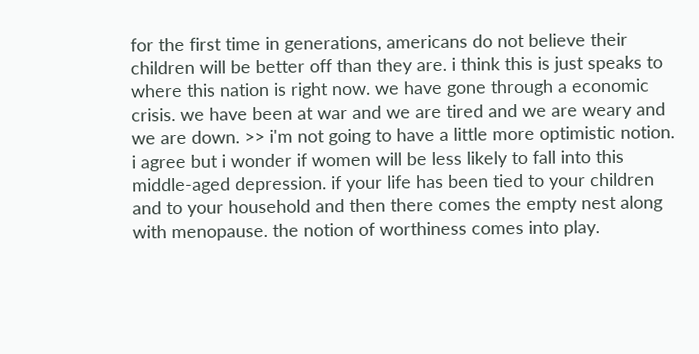for the first time in generations, americans do not believe their children will be better off than they are. i think this is just speaks to where this nation is right now. we have gone through a economic crisis. we have been at war and we are tired and we are weary and we are down. >> i'm not going to have a little more optimistic notion. i agree but i wonder if women will be less likely to fall into this middle-aged depression. if your life has been tied to your children and to your household and then there comes the empty nest along with menopause. the notion of worthiness comes into play.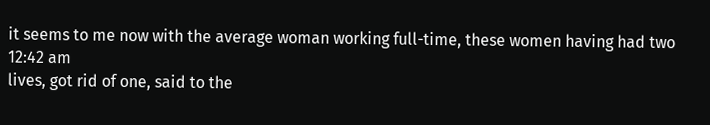it seems to me now with the average woman working full-time, these women having had two
12:42 am
lives, got rid of one, said to the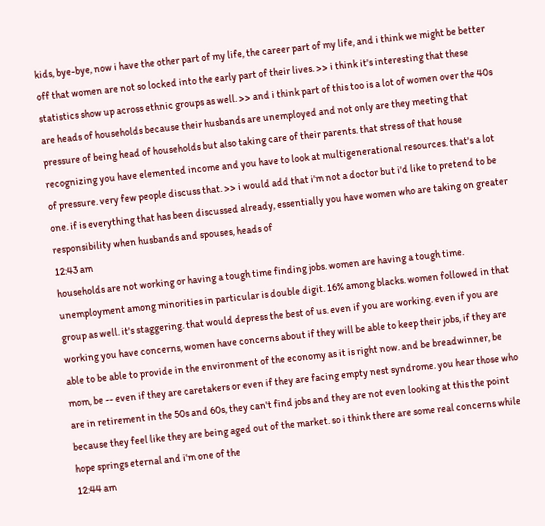kids, bye-bye, now i have the other part of my life, the career part of my life, and i think we might be better off that women are not so locked into the early part of their lives. >> i think it's interesting that these statistics show up across ethnic groups as well. >> and i think part of this too is a lot of women over the 40s are heads of households because their husbands are unemployed and not only are they meeting that pressure of being head of households but also taking care of their parents. that stress of that house recognizing you have elemented income and you have to look at multigenerational resources. that's a lot of pressure. very few people discuss that. >> i would add that i'm not a doctor but i'd like to pretend to be one. if is everything that has been discussed already, essentially you have women who are taking on greater responsibility when husbands and spouses, heads of
12:43 am
households are not working or having a tough time finding jobs. women are having a tough time. unemployment among minorities in particular is double digit. 16% among blacks. women followed in that group as well. it's staggering. that would depress the best of us. even if you are working. even if you are working you have concerns, women have concerns about if they will be able to keep their jobs, if they are able to be able to provide in the environment of the economy as it is right now. and be breadwinner, be mom, be -- even if they are caretakers or even if they are facing empty nest syndrome. you hear those who are in retirement in the 50s and 60s, they can't find jobs and they are not even looking at this the point because they feel like they are being aged out of the market. so i think there are some real concerns while hope springs eternal and i'm one of the
12:44 am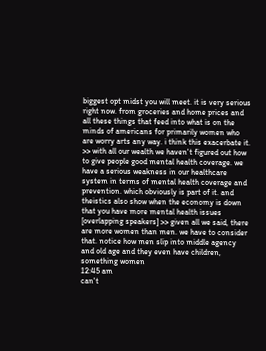biggest opt midst you will meet. it is very serious right now. from groceries and home prices and all these things that feed into what is on the minds of americans for primarily women who are worry arts any way. i think this exacerbate it. >> with all our wealth we haven't figured out how to give people good mental health coverage. we have a serious weakness in our healthcare system in terms of mental health coverage and prevention. which obviously is part of it. and theistics also show when the economy is down that you have more mental health issues [overlapping speakers] >> given all we said, there are more women than men. we have to consider that. notice how men slip into middle agency and old age and they even have children, something women
12:45 am
can't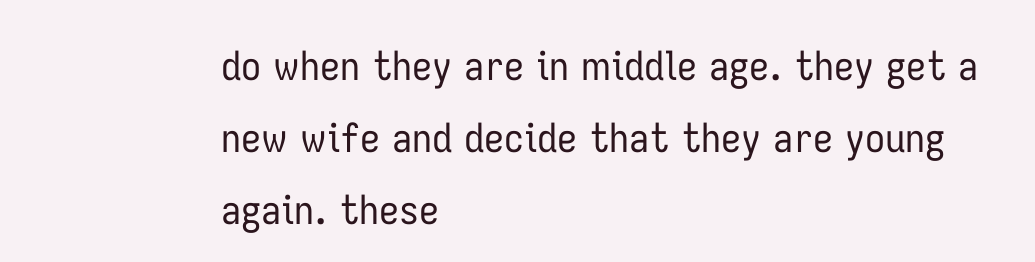do when they are in middle age. they get a new wife and decide that they are young again. these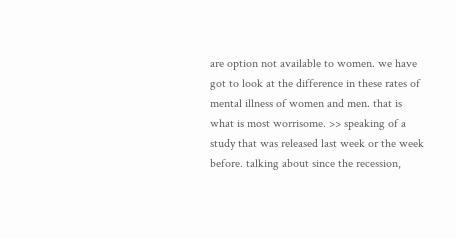are option not available to women. we have got to look at the difference in these rates of mental illness of women and men. that is what is most worrisome. >> speaking of a study that was released last week or the week before. talking about since the recession,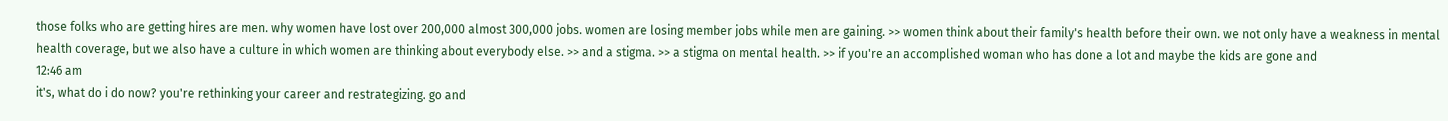those folks who are getting hires are men. why women have lost over 200,000 almost 300,000 jobs. women are losing member jobs while men are gaining. >> women think about their family's health before their own. we not only have a weakness in mental health coverage, but we also have a culture in which women are thinking about everybody else. >> and a stigma. >> a stigma on mental health. >> if you're an accomplished woman who has done a lot and maybe the kids are gone and
12:46 am
it's, what do i do now? you're rethinking your career and restrategizing. go and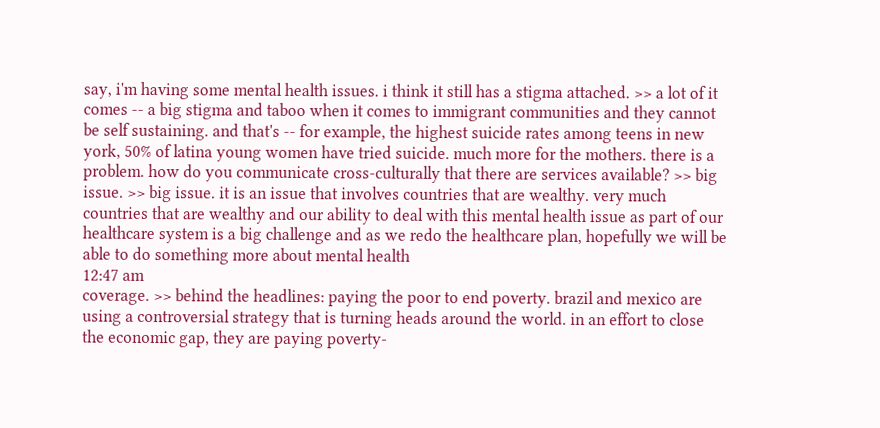say, i'm having some mental health issues. i think it still has a stigma attached. >> a lot of it comes -- a big stigma and taboo when it comes to immigrant communities and they cannot be self sustaining. and that's -- for example, the highest suicide rates among teens in new york, 50% of latina young women have tried suicide. much more for the mothers. there is a problem. how do you communicate cross-culturally that there are services available? >> big issue. >> big issue. it is an issue that involves countries that are wealthy. very much countries that are wealthy and our ability to deal with this mental health issue as part of our healthcare system is a big challenge and as we redo the healthcare plan, hopefully we will be able to do something more about mental health
12:47 am
coverage. >> behind the headlines: paying the poor to end poverty. brazil and mexico are using a controversial strategy that is turning heads around the world. in an effort to close the economic gap, they are paying poverty-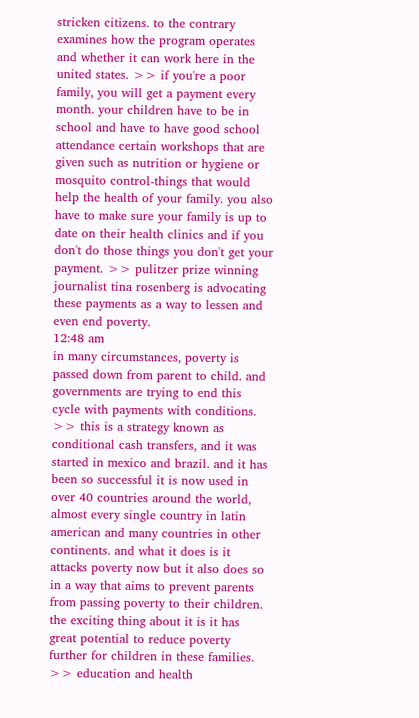stricken citizens. to the contrary examines how the program operates and whether it can work here in the united states. >> if you're a poor family, you will get a payment every month. your children have to be in school and have to have good school attendance certain workshops that are given such as nutrition or hygiene or mosquito control-things that would help the health of your family. you also have to make sure your family is up to date on their health clinics and if you don't do those things you don't get your payment. >> pulitzer prize winning journalist tina rosenberg is advocating these payments as a way to lessen and even end poverty.
12:48 am
in many circumstances, poverty is passed down from parent to child. and governments are trying to end this cycle with payments with conditions. >> this is a strategy known as conditional cash transfers, and it was started in mexico and brazil. and it has been so successful it is now used in over 40 countries around the world, almost every single country in latin american and many countries in other continents. and what it does is it attacks poverty now but it also does so in a way that aims to prevent parents from passing poverty to their children. the exciting thing about it is it has great potential to reduce poverty further for children in these families. >> education and health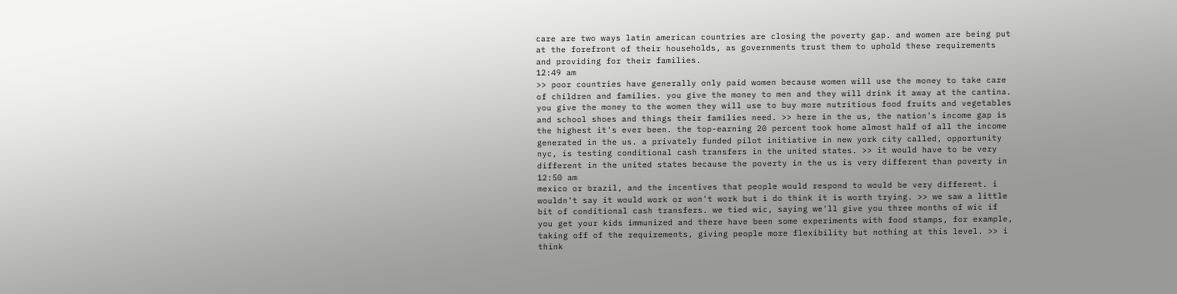care are two ways latin american countries are closing the poverty gap. and women are being put at the forefront of their households, as governments trust them to uphold these requirements and providing for their families.
12:49 am
>> poor countries have generally only paid women because women will use the money to take care of children and families. you give the money to men and they will drink it away at the cantina. you give the money to the women they will use to buy more nutritious food fruits and vegetables and school shoes and things their families need. >> here in the us, the nation's income gap is the highest it's ever been. the top-earning 20 percent took home almost half of all the income generated in the us. a privately funded pilot initiative in new york city called, opportunity nyc, is testing conditional cash transfers in the united states. >> it would have to be very different in the united states because the poverty in the us is very different than poverty in
12:50 am
mexico or brazil, and the incentives that people would respond to would be very different. i wouldn't say it would work or won't work but i do think it is worth trying. >> we saw a little bit of conditional cash transfers. we tied wic, saying we'll give you three months of wic if you get your kids immunized and there have been some experiments with food stamps, for example, taking off of the requirements, giving people more flexibility but nothing at this level. >> i think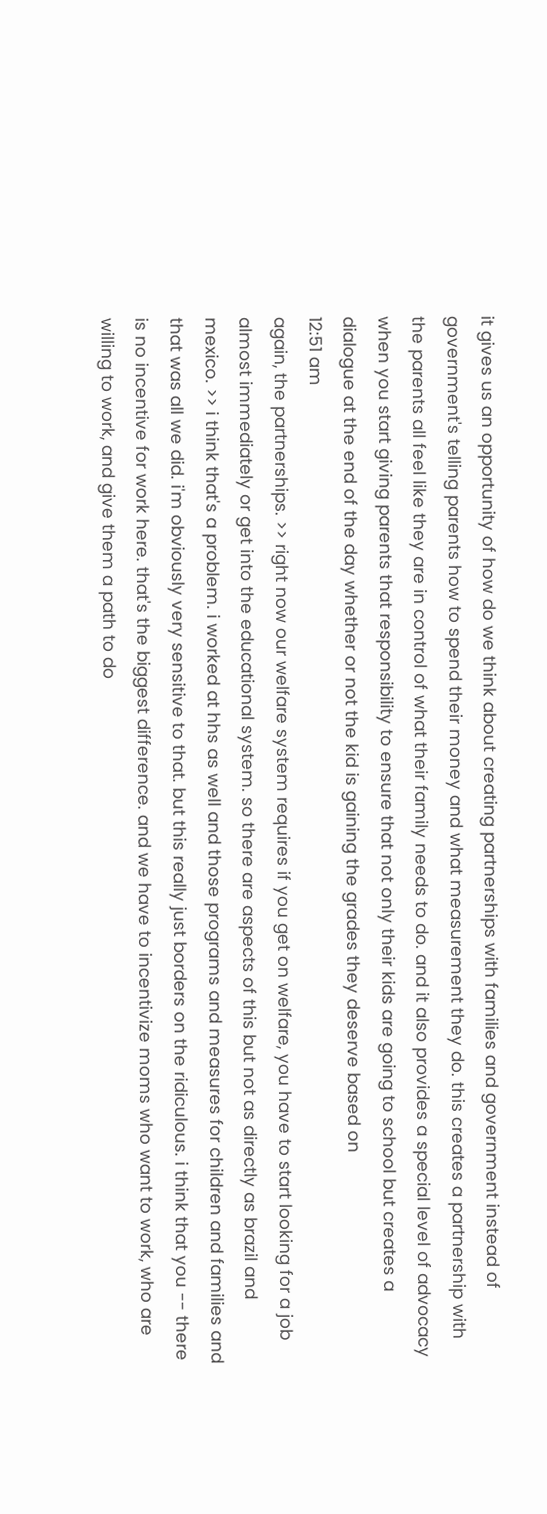it gives us an opportunity of how do we think about creating partnerships with families and government instead of government's telling parents how to spend their money and what measurement they do. this creates a partnership with the parents all feel like they are in control of what their family needs to do. and it also provides a special level of advocacy when you start giving parents that responsibility to ensure that not only their kids are going to school but creates a dialogue at the end of the day whether or not the kid is gaining the grades they deserve based on
12:51 am
again, the partnerships. >> right now our welfare system requires if you get on welfare, you have to start looking for a job almost immediately or get into the educational system. so there are aspects of this but not as directly as brazil and mexico. >> i think that's a problem. i worked at hhs as well and those programs and measures for children and families and that was all we did. i'm obviously very sensitive to that. but this really just borders on the ridiculous. i think that you -- there is no incentive for work here. that's the biggest difference. and we have to incentivize moms who want to work, who are willing to work, and give them a path to do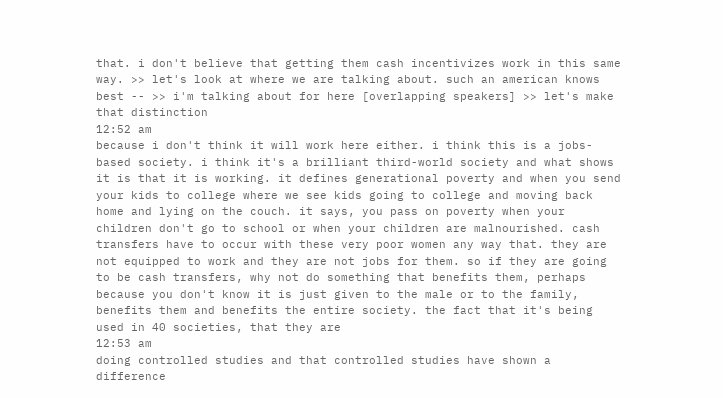that. i don't believe that getting them cash incentivizes work in this same way. >> let's look at where we are talking about. such an american knows best -- >> i'm talking about for here [overlapping speakers] >> let's make that distinction
12:52 am
because i don't think it will work here either. i think this is a jobs-based society. i think it's a brilliant third-world society and what shows it is that it is working. it defines generational poverty and when you send your kids to college where we see kids going to college and moving back home and lying on the couch. it says, you pass on poverty when your children don't go to school or when your children are malnourished. cash transfers have to occur with these very poor women any way that. they are not equipped to work and they are not jobs for them. so if they are going to be cash transfers, why not do something that benefits them, perhaps because you don't know it is just given to the male or to the family, benefits them and benefits the entire society. the fact that it's being used in 40 societies, that they are
12:53 am
doing controlled studies and that controlled studies have shown a difference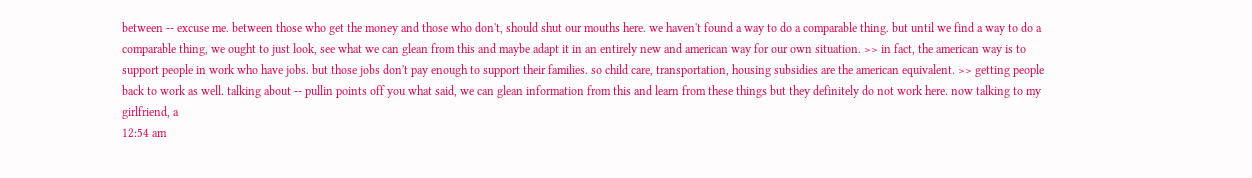between -- excuse me. between those who get the money and those who don't, should shut our mouths here. we haven't found a way to do a comparable thing. but until we find a way to do a comparable thing, we ought to just look, see what we can glean from this and maybe adapt it in an entirely new and american way for our own situation. >> in fact, the american way is to support people in work who have jobs. but those jobs don't pay enough to support their families. so child care, transportation, housing subsidies are the american equivalent. >> getting people back to work as well. talking about -- pullin points off you what said, we can glean information from this and learn from these things but they definitely do not work here. now talking to my girlfriend, a
12:54 am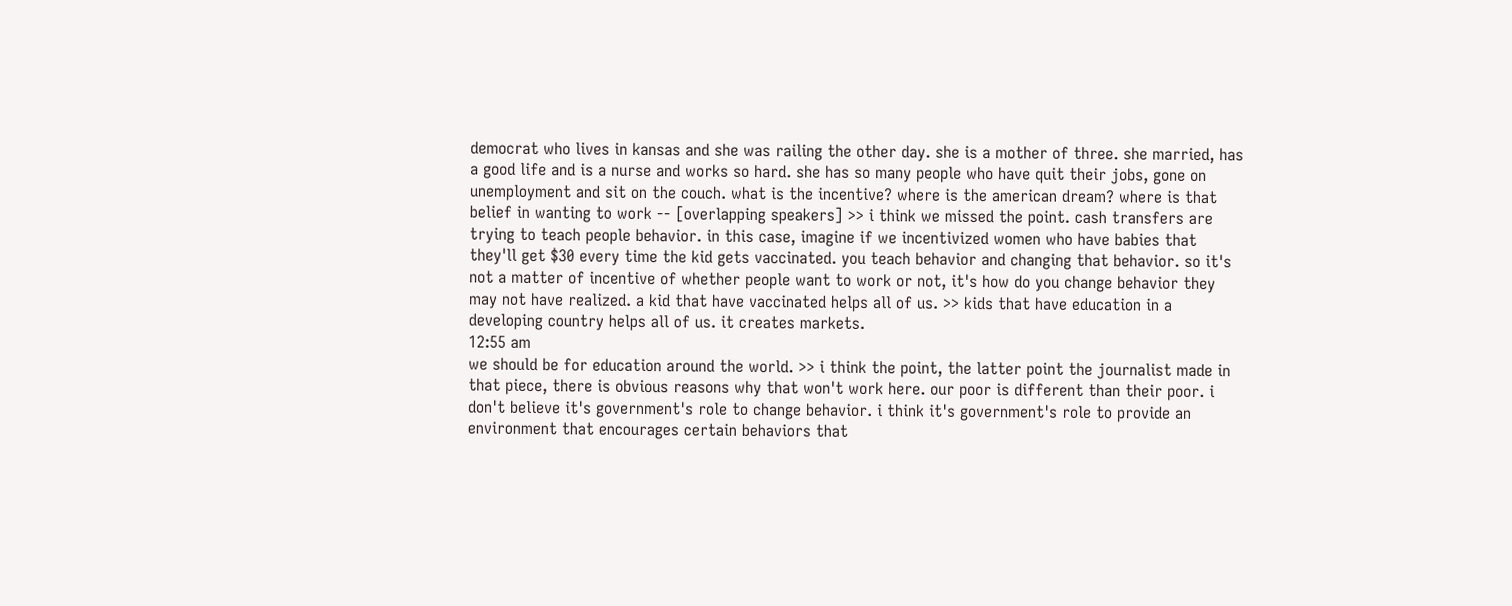democrat who lives in kansas and she was railing the other day. she is a mother of three. she married, has a good life and is a nurse and works so hard. she has so many people who have quit their jobs, gone on unemployment and sit on the couch. what is the incentive? where is the american dream? where is that belief in wanting to work -- [overlapping speakers] >> i think we missed the point. cash transfers are trying to teach people behavior. in this case, imagine if we incentivized women who have babies that they'll get $30 every time the kid gets vaccinated. you teach behavior and changing that behavior. so it's not a matter of incentive of whether people want to work or not, it's how do you change behavior they may not have realized. a kid that have vaccinated helps all of us. >> kids that have education in a developing country helps all of us. it creates markets.
12:55 am
we should be for education around the world. >> i think the point, the latter point the journalist made in that piece, there is obvious reasons why that won't work here. our poor is different than their poor. i don't believe it's government's role to change behavior. i think it's government's role to provide an environment that encourages certain behaviors that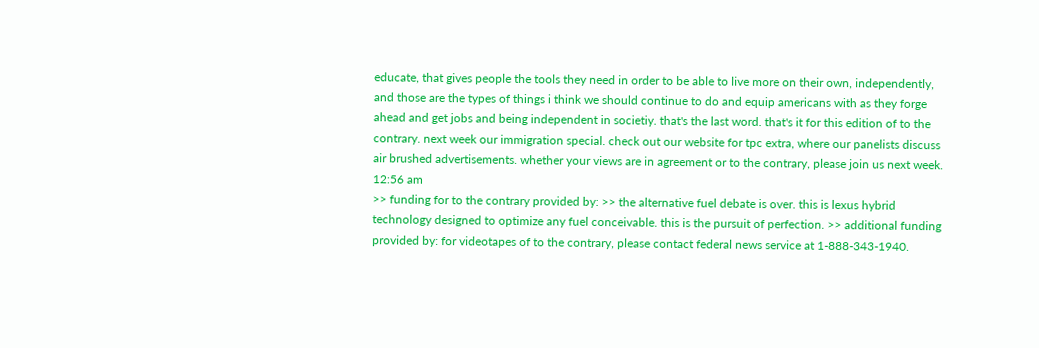educate, that gives people the tools they need in order to be able to live more on their own, independently, and those are the types of things i think we should continue to do and equip americans with as they forge ahead and get jobs and being independent in societiy. that's the last word. that's it for this edition of to the contrary. next week our immigration special. check out our website for tpc extra, where our panelists discuss air brushed advertisements. whether your views are in agreement or to the contrary, please join us next week.
12:56 am
>> funding for to the contrary provided by: >> the alternative fuel debate is over. this is lexus hybrid technology designed to optimize any fuel conceivable. this is the pursuit of perfection. >> additional funding provided by: for videotapes of to the contrary, please contact federal news service at 1-888-343-1940.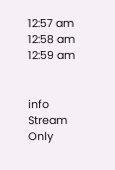12:57 am
12:58 am
12:59 am


info Stream Only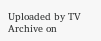Uploaded by TV Archive on